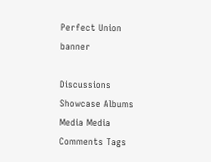Perfect Union banner

Discussions Showcase Albums Media Media Comments Tags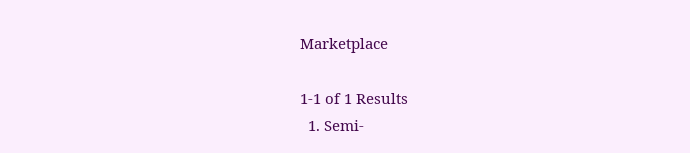Marketplace

1-1 of 1 Results
  1. Semi-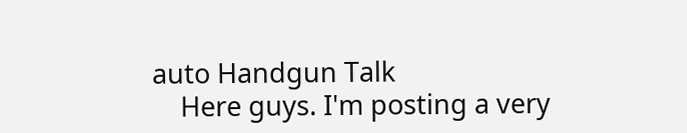auto Handgun Talk
    Here guys. I'm posting a very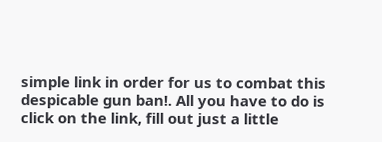simple link in order for us to combat this despicable gun ban!. All you have to do is click on the link, fill out just a little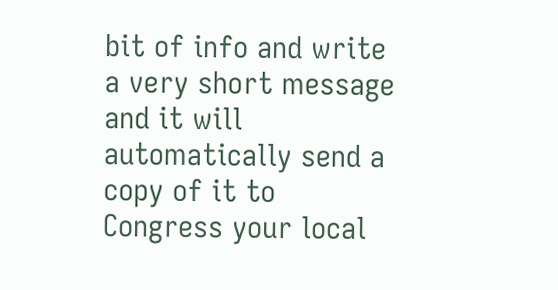bit of info and write a very short message and it will automatically send a copy of it to Congress your local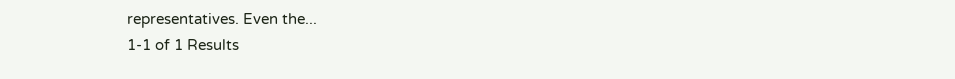representatives. Even the...
1-1 of 1 Results